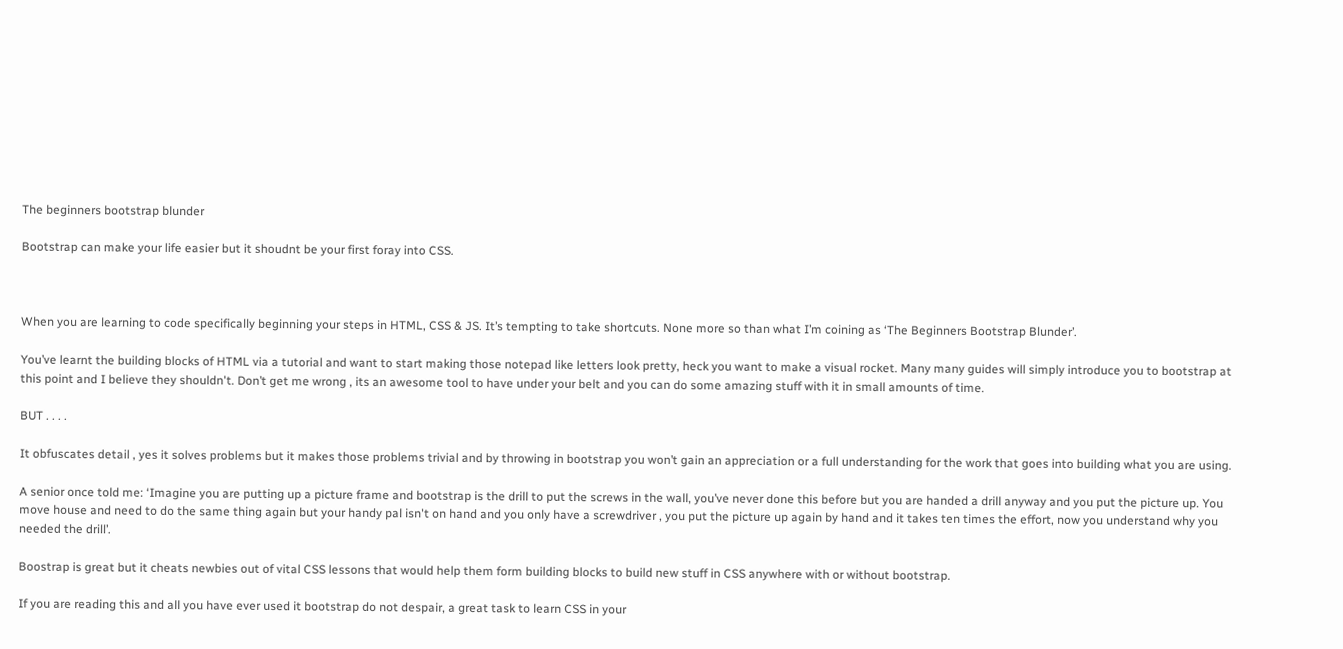The beginners bootstrap blunder

Bootstrap can make your life easier but it shoudnt be your first foray into CSS.



When you are learning to code specifically beginning your steps in HTML, CSS & JS. It’s tempting to take shortcuts. None more so than what I’m coining as ‘The Beginners Bootstrap Blunder’.

You’ve learnt the building blocks of HTML via a tutorial and want to start making those notepad like letters look pretty, heck you want to make a visual rocket. Many many guides will simply introduce you to bootstrap at this point and I believe they shouldn't. Don’t get me wrong , its an awesome tool to have under your belt and you can do some amazing stuff with it in small amounts of time.

BUT . . . .

It obfuscates detail , yes it solves problems but it makes those problems trivial and by throwing in bootstrap you won’t gain an appreciation or a full understanding for the work that goes into building what you are using.

A senior once told me: ‘Imagine you are putting up a picture frame and bootstrap is the drill to put the screws in the wall, you’ve never done this before but you are handed a drill anyway and you put the picture up. You move house and need to do the same thing again but your handy pal isn't on hand and you only have a screwdriver , you put the picture up again by hand and it takes ten times the effort, now you understand why you needed the drill’.

Boostrap is great but it cheats newbies out of vital CSS lessons that would help them form building blocks to build new stuff in CSS anywhere with or without bootstrap.

If you are reading this and all you have ever used it bootstrap do not despair, a great task to learn CSS in your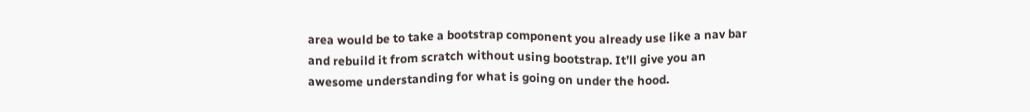area would be to take a bootstrap component you already use like a nav bar and rebuild it from scratch without using bootstrap. It’ll give you an awesome understanding for what is going on under the hood.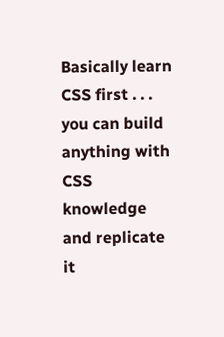Basically learn CSS first . . . you can build anything with CSS knowledge and replicate it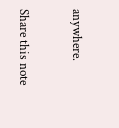anywhere.

Share this note